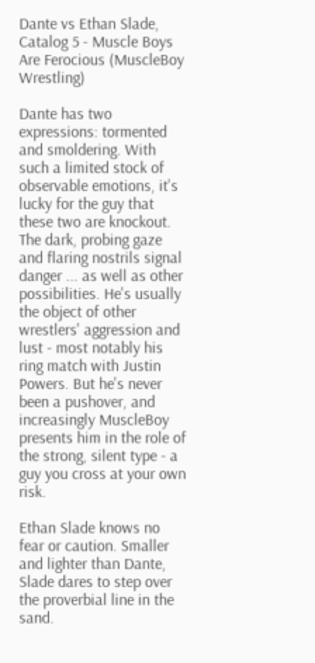Dante vs Ethan Slade, Catalog 5 - Muscle Boys Are Ferocious (MuscleBoy Wrestling)

Dante has two expressions: tormented and smoldering. With such a limited stock of observable emotions, it's lucky for the guy that these two are knockout. The dark, probing gaze and flaring nostrils signal danger ... as well as other possibilities. He's usually the object of other wrestlers' aggression and lust - most notably his ring match with Justin Powers. But he's never been a pushover, and increasingly MuscleBoy presents him in the role of the strong, silent type - a guy you cross at your own risk.

Ethan Slade knows no fear or caution. Smaller and lighter than Dante, Slade dares to step over the proverbial line in the sand.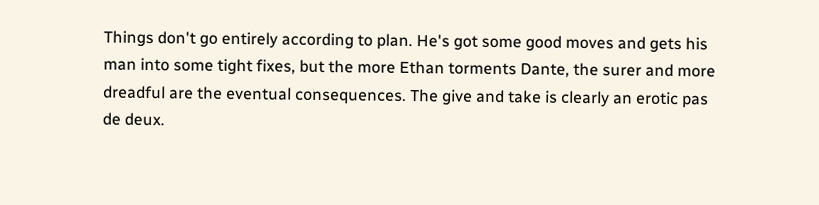Things don't go entirely according to plan. He's got some good moves and gets his man into some tight fixes, but the more Ethan torments Dante, the surer and more dreadful are the eventual consequences. The give and take is clearly an erotic pas de deux.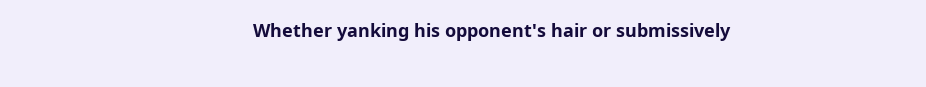Whether yanking his opponent's hair or submissively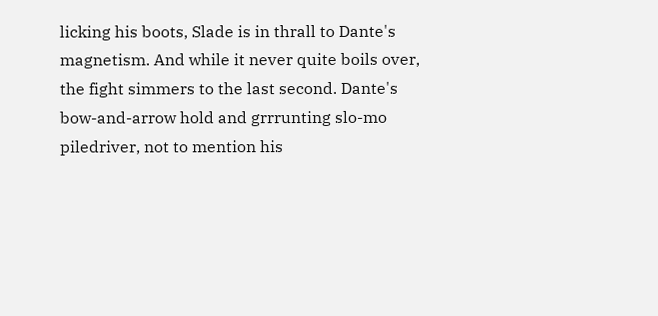licking his boots, Slade is in thrall to Dante's magnetism. And while it never quite boils over, the fight simmers to the last second. Dante's bow-and-arrow hold and grrrunting slo-mo piledriver, not to mention his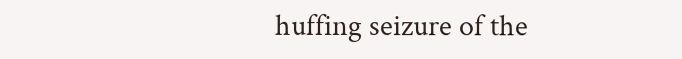huffing seizure of the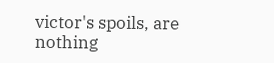victor's spoils, are nothing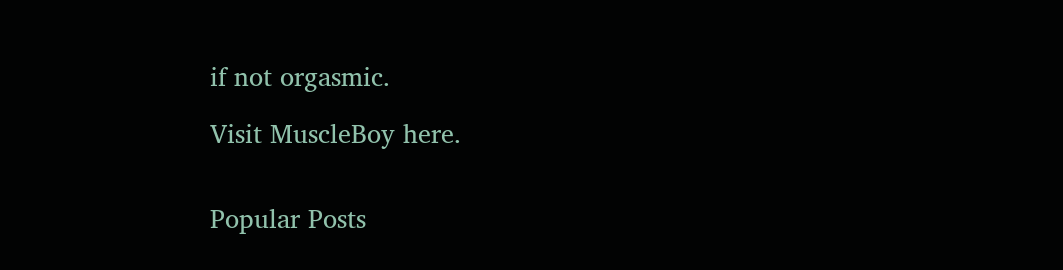if not orgasmic.

Visit MuscleBoy here.


Popular Posts